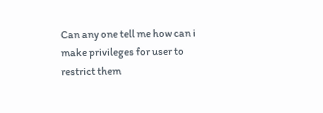Can any one tell me how can i make privileges for user to restrict them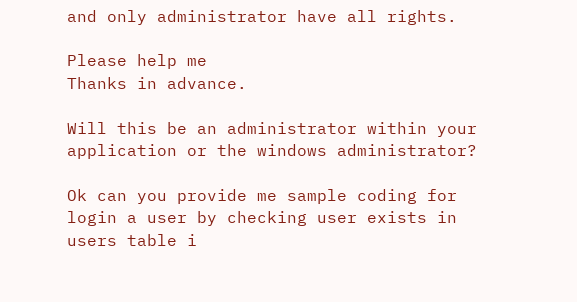and only administrator have all rights.

Please help me
Thanks in advance.

Will this be an administrator within your application or the windows administrator?

Ok can you provide me sample coding for login a user by checking user exists in users table i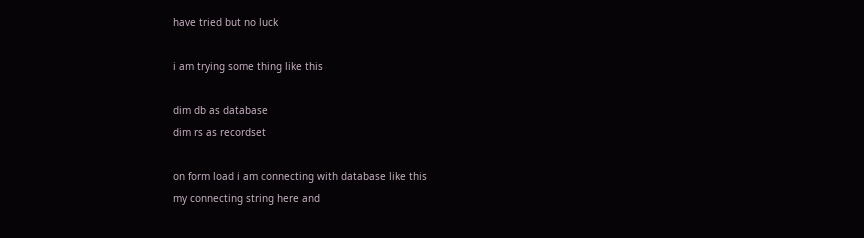have tried but no luck

i am trying some thing like this

dim db as database
dim rs as recordset

on form load i am connecting with database like this
my connecting string here and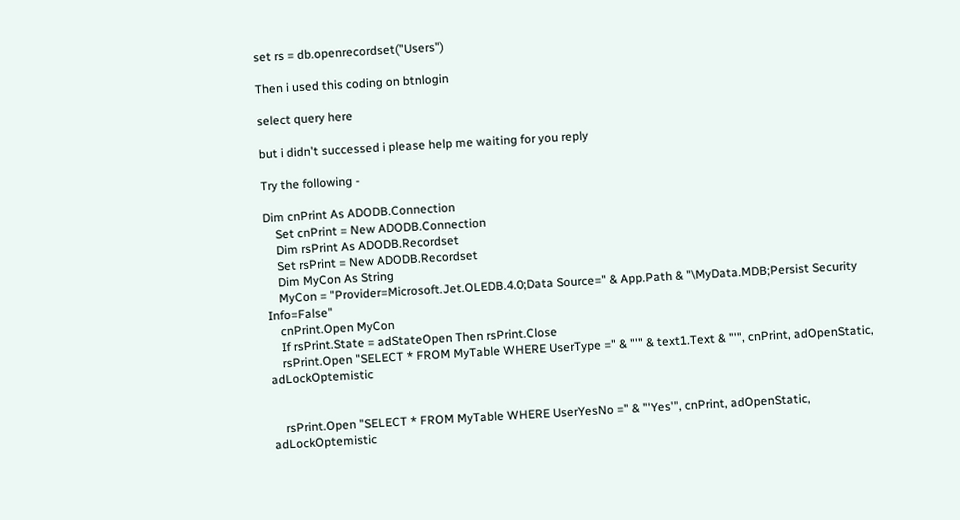set rs = db.openrecordset("Users")

Then i used this coding on btnlogin

select query here

but i didn't successed i please help me waiting for you reply

Try the following -

Dim cnPrint As ADODB.Connection
    Set cnPrint = New ADODB.Connection
    Dim rsPrint As ADODB.Recordset
    Set rsPrint = New ADODB.Recordset
    Dim MyCon As String
    MyCon = "Provider=Microsoft.Jet.OLEDB.4.0;Data Source=" & App.Path & "\MyData.MDB;Persist Security Info=False"
    cnPrint.Open MyCon
    If rsPrint.State = adStateOpen Then rsPrint.Close
    rsPrint.Open "SELECT * FROM MyTable WHERE UserType =" & "'" & text1.Text & "'", cnPrint, adOpenStatic, adLockOptemistic


    rsPrint.Open "SELECT * FROM MyTable WHERE UserYesNo =" & "'Yes'", cnPrint, adOpenStatic, adLockOptemistic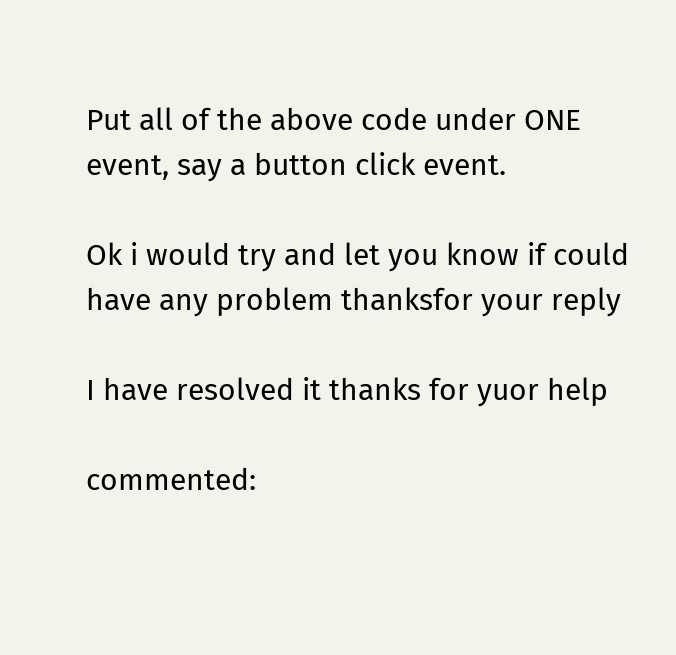Put all of the above code under ONE event, say a button click event.

Ok i would try and let you know if could have any problem thanksfor your reply

I have resolved it thanks for yuor help

commented: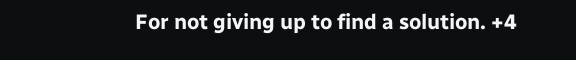For not giving up to find a solution. +4